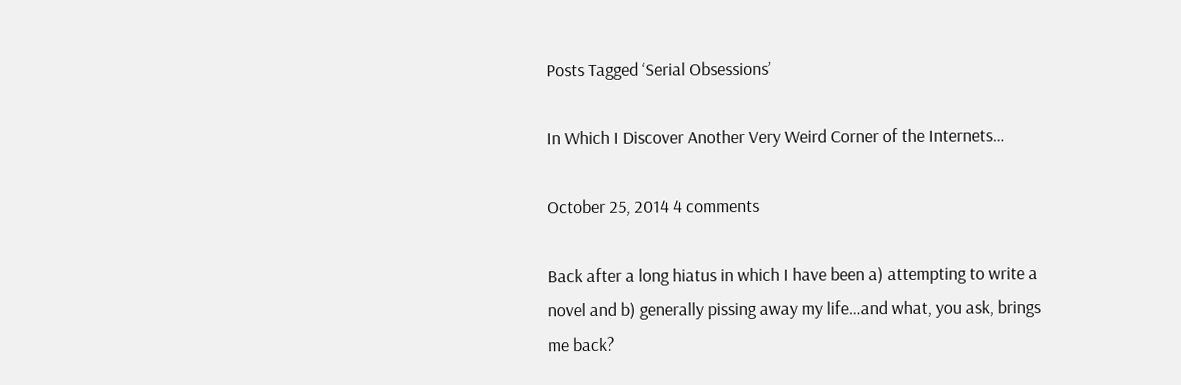Posts Tagged ‘Serial Obsessions’

In Which I Discover Another Very Weird Corner of the Internets…

October 25, 2014 4 comments

Back after a long hiatus in which I have been a) attempting to write a novel and b) generally pissing away my life…and what, you ask, brings me back?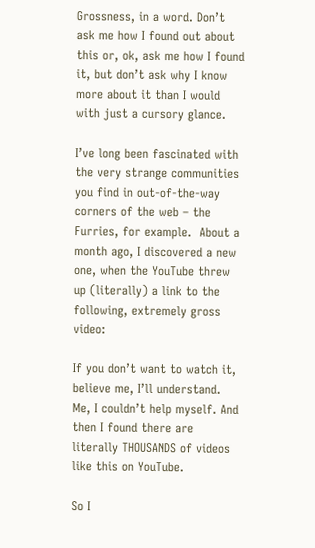Grossness, in a word. Don’t ask me how I found out about this or, ok, ask me how I found it, but don’t ask why I know more about it than I would with just a cursory glance.

I’ve long been fascinated with the very strange communities you find in out-of-the-way corners of the web – the Furries, for example.  About a month ago, I discovered a new one, when the YouTube threw up (literally) a link to the following, extremely gross video:

If you don’t want to watch it, believe me, I’ll understand.  Me, I couldn’t help myself. And then I found there are literally THOUSANDS of videos like this on YouTube.

So I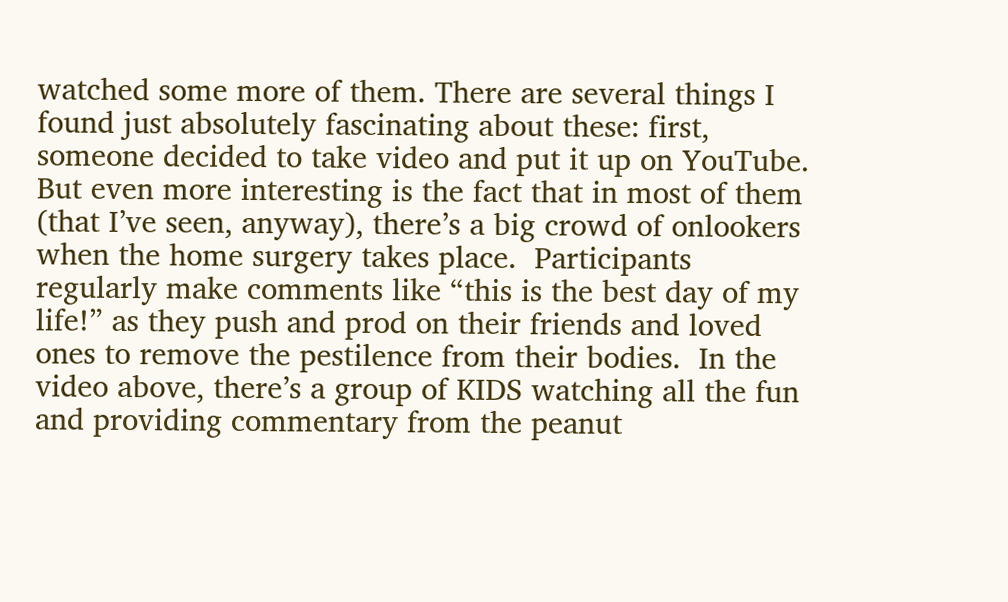watched some more of them. There are several things I found just absolutely fascinating about these: first, someone decided to take video and put it up on YouTube. But even more interesting is the fact that in most of them (that I’ve seen, anyway), there’s a big crowd of onlookers when the home surgery takes place.  Participants regularly make comments like “this is the best day of my life!” as they push and prod on their friends and loved ones to remove the pestilence from their bodies.  In the video above, there’s a group of KIDS watching all the fun and providing commentary from the peanut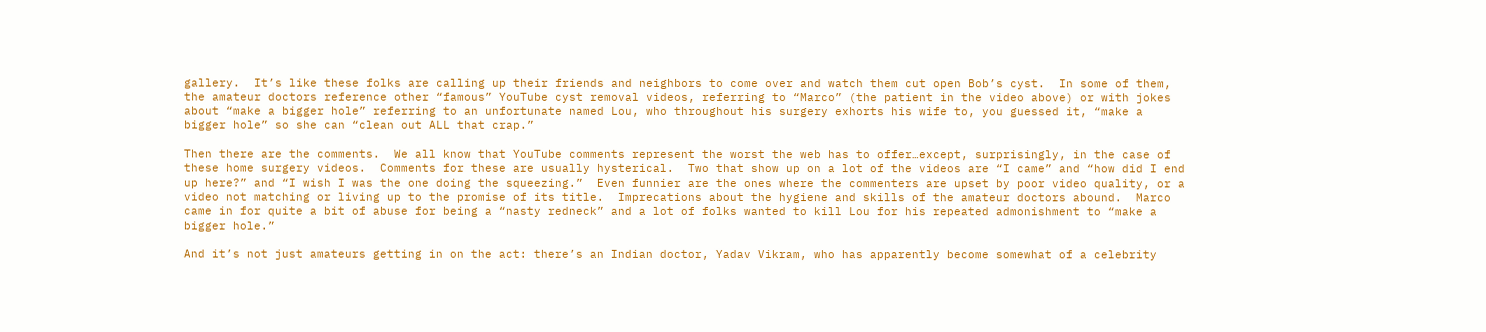gallery.  It’s like these folks are calling up their friends and neighbors to come over and watch them cut open Bob’s cyst.  In some of them, the amateur doctors reference other “famous” YouTube cyst removal videos, referring to “Marco” (the patient in the video above) or with jokes about “make a bigger hole” referring to an unfortunate named Lou, who throughout his surgery exhorts his wife to, you guessed it, “make a bigger hole” so she can “clean out ALL that crap.”

Then there are the comments.  We all know that YouTube comments represent the worst the web has to offer…except, surprisingly, in the case of these home surgery videos.  Comments for these are usually hysterical.  Two that show up on a lot of the videos are “I came” and “how did I end up here?” and “I wish I was the one doing the squeezing.”  Even funnier are the ones where the commenters are upset by poor video quality, or a video not matching or living up to the promise of its title.  Imprecations about the hygiene and skills of the amateur doctors abound.  Marco came in for quite a bit of abuse for being a “nasty redneck” and a lot of folks wanted to kill Lou for his repeated admonishment to “make a bigger hole.”

And it’s not just amateurs getting in on the act: there’s an Indian doctor, Yadav Vikram, who has apparently become somewhat of a celebrity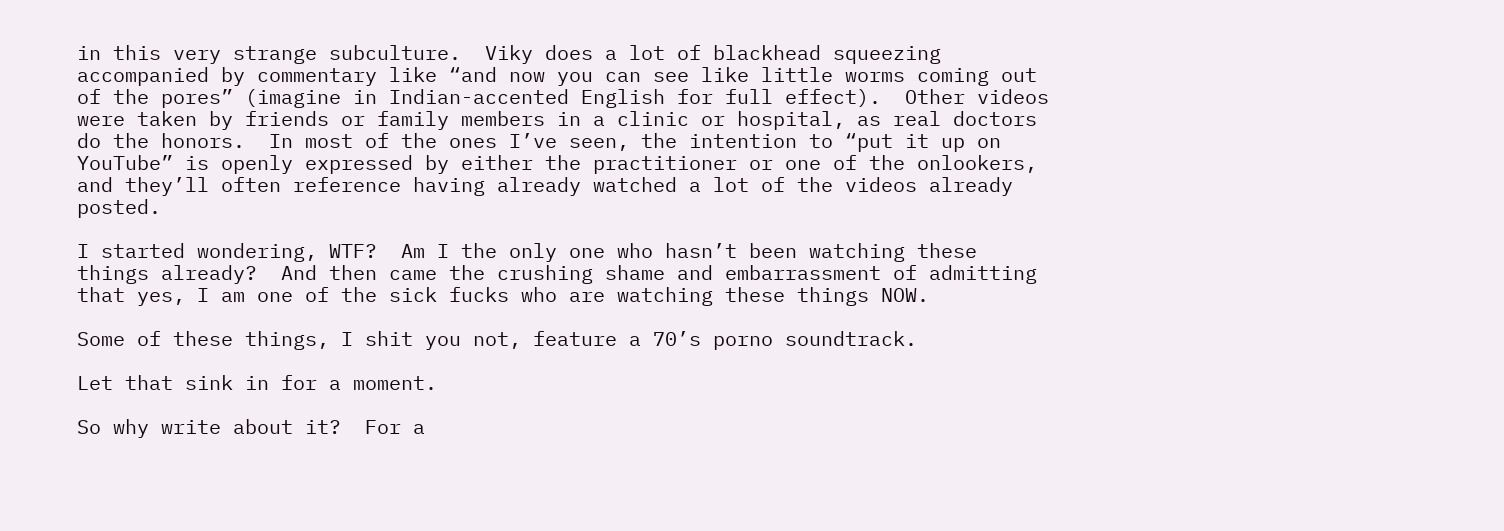in this very strange subculture.  Viky does a lot of blackhead squeezing accompanied by commentary like “and now you can see like little worms coming out of the pores” (imagine in Indian-accented English for full effect).  Other videos were taken by friends or family members in a clinic or hospital, as real doctors do the honors.  In most of the ones I’ve seen, the intention to “put it up on YouTube” is openly expressed by either the practitioner or one of the onlookers, and they’ll often reference having already watched a lot of the videos already posted.

I started wondering, WTF?  Am I the only one who hasn’t been watching these things already?  And then came the crushing shame and embarrassment of admitting that yes, I am one of the sick fucks who are watching these things NOW.

Some of these things, I shit you not, feature a 70’s porno soundtrack.

Let that sink in for a moment.

So why write about it?  For a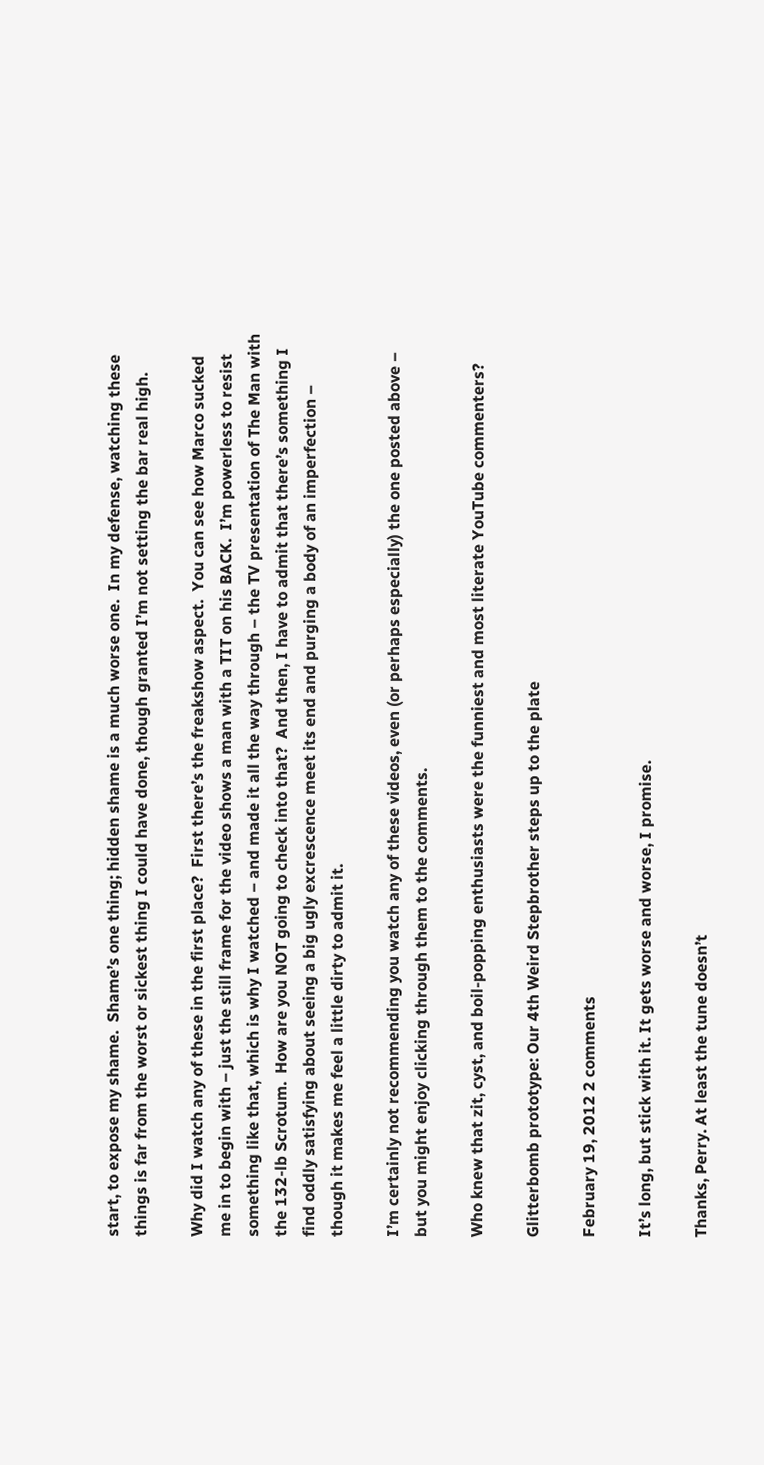start, to expose my shame.  Shame’s one thing; hidden shame is a much worse one.  In my defense, watching these things is far from the worst or sickest thing I could have done, though granted I’m not setting the bar real high.

Why did I watch any of these in the first place?  First there’s the freakshow aspect.  You can see how Marco sucked me in to begin with – just the still frame for the video shows a man with a TIT on his BACK.  I’m powerless to resist something like that, which is why I watched – and made it all the way through – the TV presentation of The Man with the 132-lb Scrotum.  How are you NOT going to check into that?  And then, I have to admit that there’s something I find oddly satisfying about seeing a big ugly excrescence meet its end and purging a body of an imperfection – though it makes me feel a little dirty to admit it.

I’m certainly not recommending you watch any of these videos, even (or perhaps especially) the one posted above – but you might enjoy clicking through them to the comments.

Who knew that zit, cyst, and boil-popping enthusiasts were the funniest and most literate YouTube commenters?

Glitterbomb prototype: Our 4th Weird Stepbrother steps up to the plate

February 19, 2012 2 comments

It’s long, but stick with it. It gets worse and worse, I promise.

Thanks, Perry. At least the tune doesn’t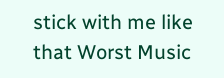stick with me like that Worst Music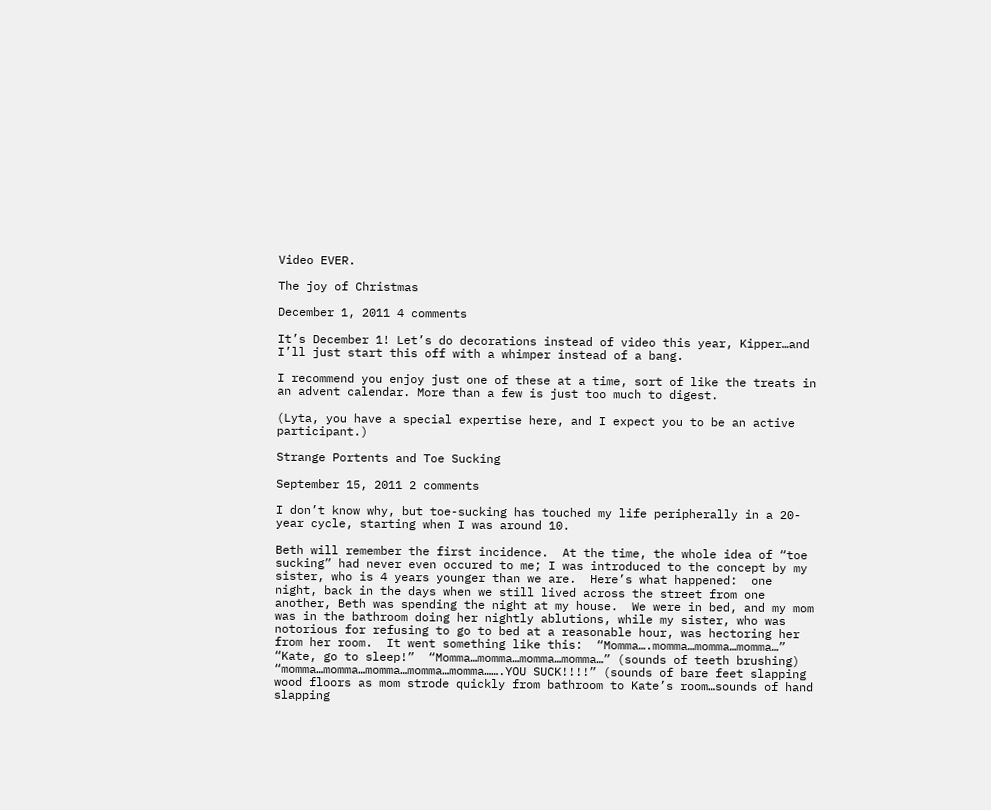Video EVER.

The joy of Christmas

December 1, 2011 4 comments

It’s December 1! Let’s do decorations instead of video this year, Kipper…and I’ll just start this off with a whimper instead of a bang.

I recommend you enjoy just one of these at a time, sort of like the treats in an advent calendar. More than a few is just too much to digest.

(Lyta, you have a special expertise here, and I expect you to be an active participant.)

Strange Portents and Toe Sucking

September 15, 2011 2 comments

I don’t know why, but toe-sucking has touched my life peripherally in a 20-year cycle, starting when I was around 10.

Beth will remember the first incidence.  At the time, the whole idea of “toe sucking” had never even occured to me; I was introduced to the concept by my sister, who is 4 years younger than we are.  Here’s what happened:  one night, back in the days when we still lived across the street from one another, Beth was spending the night at my house.  We were in bed, and my mom was in the bathroom doing her nightly ablutions, while my sister, who was notorious for refusing to go to bed at a reasonable hour, was hectoring her from her room.  It went something like this:  “Momma….momma…momma…momma…”  “Kate, go to sleep!”  “Momma…momma…momma…momma…” (sounds of teeth brushing) “momma…momma…momma…momma…momma…….YOU SUCK!!!!” (sounds of bare feet slapping wood floors as mom strode quickly from bathroom to Kate’s room…sounds of hand slapping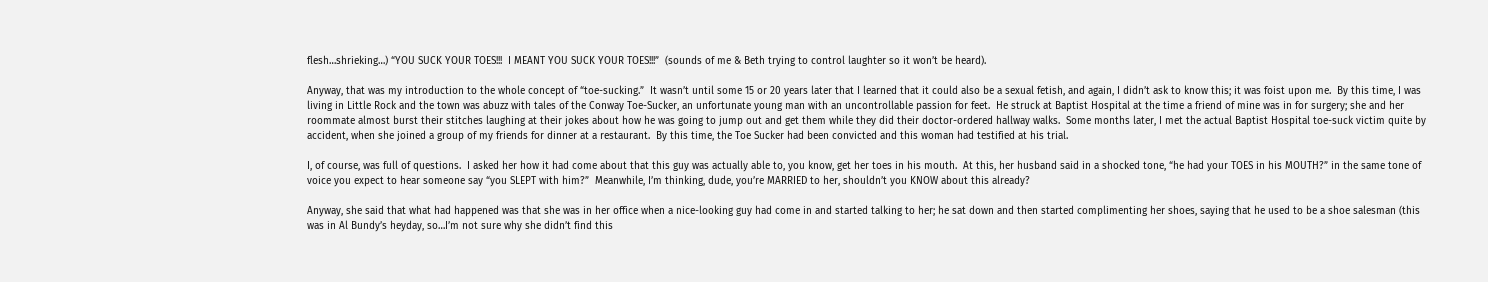flesh…shrieking…) “YOU SUCK YOUR TOES!!!  I MEANT YOU SUCK YOUR TOES!!!”  (sounds of me & Beth trying to control laughter so it won’t be heard).

Anyway, that was my introduction to the whole concept of “toe-sucking.”  It wasn’t until some 15 or 20 years later that I learned that it could also be a sexual fetish, and again, I didn’t ask to know this; it was foist upon me.  By this time, I was living in Little Rock and the town was abuzz with tales of the Conway Toe-Sucker, an unfortunate young man with an uncontrollable passion for feet.  He struck at Baptist Hospital at the time a friend of mine was in for surgery; she and her roommate almost burst their stitches laughing at their jokes about how he was going to jump out and get them while they did their doctor-ordered hallway walks.  Some months later, I met the actual Baptist Hospital toe-suck victim quite by accident, when she joined a group of my friends for dinner at a restaurant.  By this time, the Toe Sucker had been convicted and this woman had testified at his trial.

I, of course, was full of questions.  I asked her how it had come about that this guy was actually able to, you know, get her toes in his mouth.  At this, her husband said in a shocked tone, “he had your TOES in his MOUTH?” in the same tone of voice you expect to hear someone say “you SLEPT with him?”  Meanwhile, I’m thinking, dude, you’re MARRIED to her, shouldn’t you KNOW about this already?

Anyway, she said that what had happened was that she was in her office when a nice-looking guy had come in and started talking to her; he sat down and then started complimenting her shoes, saying that he used to be a shoe salesman (this was in Al Bundy’s heyday, so…I’m not sure why she didn’t find this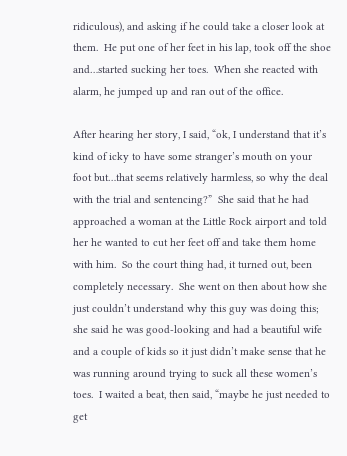ridiculous), and asking if he could take a closer look at them.  He put one of her feet in his lap, took off the shoe and…started sucking her toes.  When she reacted with alarm, he jumped up and ran out of the office.

After hearing her story, I said, “ok, I understand that it’s kind of icky to have some stranger’s mouth on your foot but…that seems relatively harmless, so why the deal with the trial and sentencing?”  She said that he had approached a woman at the Little Rock airport and told her he wanted to cut her feet off and take them home with him.  So the court thing had, it turned out, been completely necessary.  She went on then about how she just couldn’t understand why this guy was doing this; she said he was good-looking and had a beautiful wife and a couple of kids so it just didn’t make sense that he was running around trying to suck all these women’s toes.  I waited a beat, then said, “maybe he just needed to get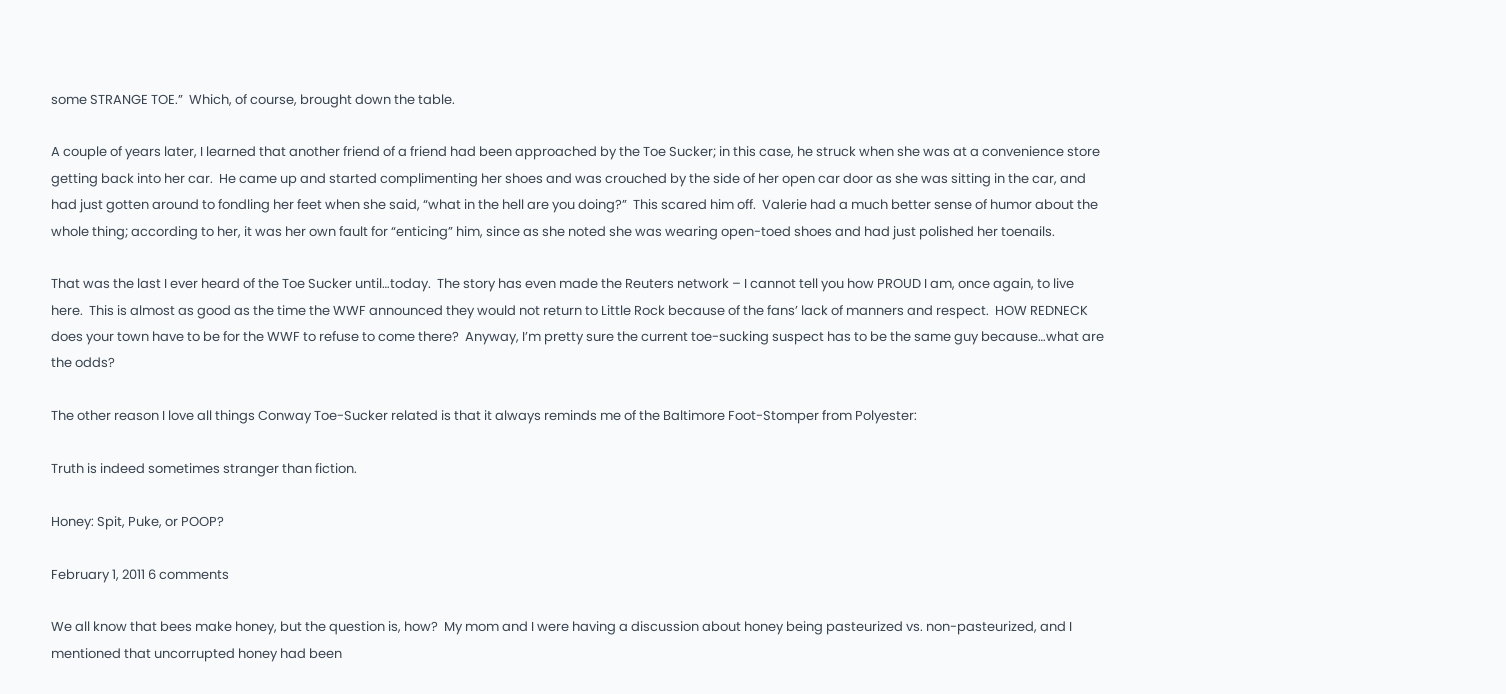some STRANGE TOE.”  Which, of course, brought down the table.

A couple of years later, I learned that another friend of a friend had been approached by the Toe Sucker; in this case, he struck when she was at a convenience store getting back into her car.  He came up and started complimenting her shoes and was crouched by the side of her open car door as she was sitting in the car, and had just gotten around to fondling her feet when she said, “what in the hell are you doing?”  This scared him off.  Valerie had a much better sense of humor about the whole thing; according to her, it was her own fault for “enticing” him, since as she noted she was wearing open-toed shoes and had just polished her toenails.

That was the last I ever heard of the Toe Sucker until…today.  The story has even made the Reuters network – I cannot tell you how PROUD I am, once again, to live here.  This is almost as good as the time the WWF announced they would not return to Little Rock because of the fans’ lack of manners and respect.  HOW REDNECK does your town have to be for the WWF to refuse to come there?  Anyway, I’m pretty sure the current toe-sucking suspect has to be the same guy because…what are the odds?

The other reason I love all things Conway Toe-Sucker related is that it always reminds me of the Baltimore Foot-Stomper from Polyester:

Truth is indeed sometimes stranger than fiction.

Honey: Spit, Puke, or POOP?

February 1, 2011 6 comments

We all know that bees make honey, but the question is, how?  My mom and I were having a discussion about honey being pasteurized vs. non-pasteurized, and I mentioned that uncorrupted honey had been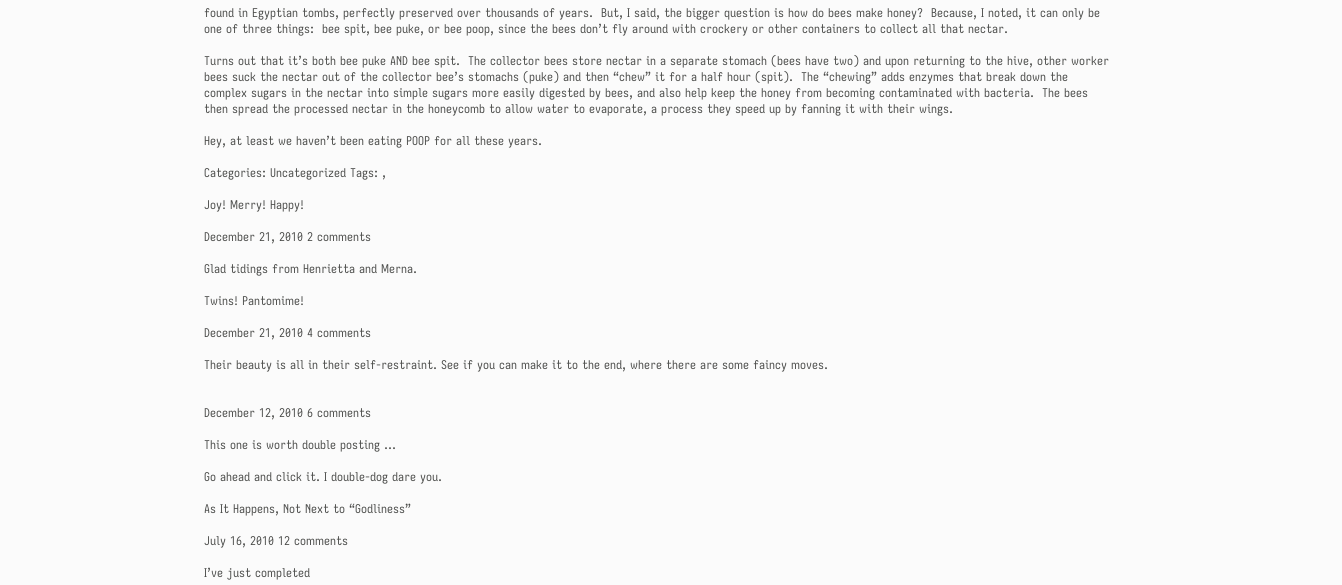found in Egyptian tombs, perfectly preserved over thousands of years.  But, I said, the bigger question is how do bees make honey?  Because, I noted, it can only be one of three things:  bee spit, bee puke, or bee poop, since the bees don’t fly around with crockery or other containers to collect all that nectar.

Turns out that it’s both bee puke AND bee spit.  The collector bees store nectar in a separate stomach (bees have two) and upon returning to the hive, other worker bees suck the nectar out of the collector bee’s stomachs (puke) and then “chew” it for a half hour (spit).  The “chewing” adds enzymes that break down the complex sugars in the nectar into simple sugars more easily digested by bees, and also help keep the honey from becoming contaminated with bacteria.  The bees then spread the processed nectar in the honeycomb to allow water to evaporate, a process they speed up by fanning it with their wings.

Hey, at least we haven’t been eating POOP for all these years.

Categories: Uncategorized Tags: ,

Joy! Merry! Happy!

December 21, 2010 2 comments

Glad tidings from Henrietta and Merna.

Twins! Pantomime!

December 21, 2010 4 comments

Their beauty is all in their self-restraint. See if you can make it to the end, where there are some faincy moves.


December 12, 2010 6 comments

This one is worth double posting …

Go ahead and click it. I double-dog dare you.

As It Happens, Not Next to “Godliness”

July 16, 2010 12 comments

I’ve just completed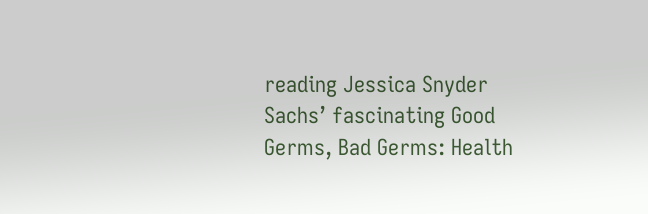reading Jessica Snyder Sachs’ fascinating Good Germs, Bad Germs: Health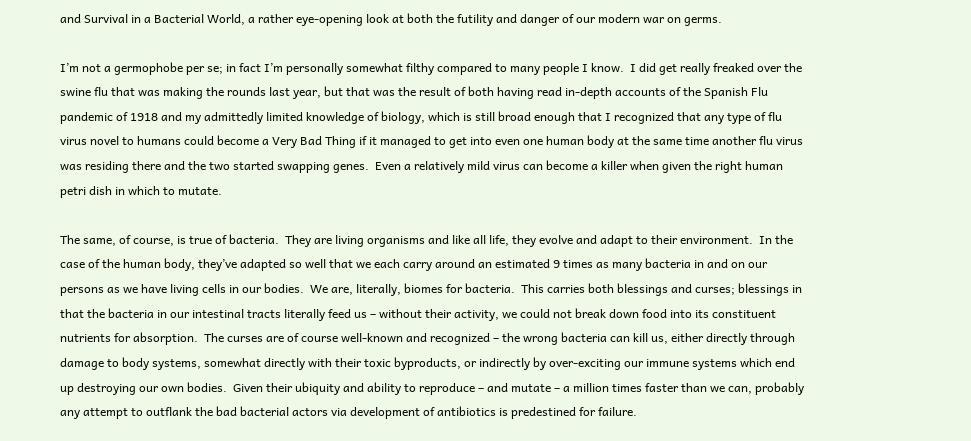and Survival in a Bacterial World, a rather eye-opening look at both the futility and danger of our modern war on germs.

I’m not a germophobe per se; in fact I’m personally somewhat filthy compared to many people I know.  I did get really freaked over the swine flu that was making the rounds last year, but that was the result of both having read in-depth accounts of the Spanish Flu pandemic of 1918 and my admittedly limited knowledge of biology, which is still broad enough that I recognized that any type of flu virus novel to humans could become a Very Bad Thing if it managed to get into even one human body at the same time another flu virus was residing there and the two started swapping genes.  Even a relatively mild virus can become a killer when given the right human petri dish in which to mutate.

The same, of course, is true of bacteria.  They are living organisms and like all life, they evolve and adapt to their environment.  In the case of the human body, they’ve adapted so well that we each carry around an estimated 9 times as many bacteria in and on our persons as we have living cells in our bodies.  We are, literally, biomes for bacteria.  This carries both blessings and curses; blessings in that the bacteria in our intestinal tracts literally feed us – without their activity, we could not break down food into its constituent nutrients for absorption.  The curses are of course well-known and recognized – the wrong bacteria can kill us, either directly through damage to body systems, somewhat directly with their toxic byproducts, or indirectly by over-exciting our immune systems which end up destroying our own bodies.  Given their ubiquity and ability to reproduce – and mutate – a million times faster than we can, probably any attempt to outflank the bad bacterial actors via development of antibiotics is predestined for failure.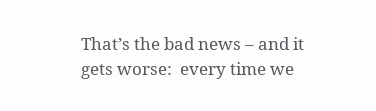That’s the bad news – and it gets worse:  every time we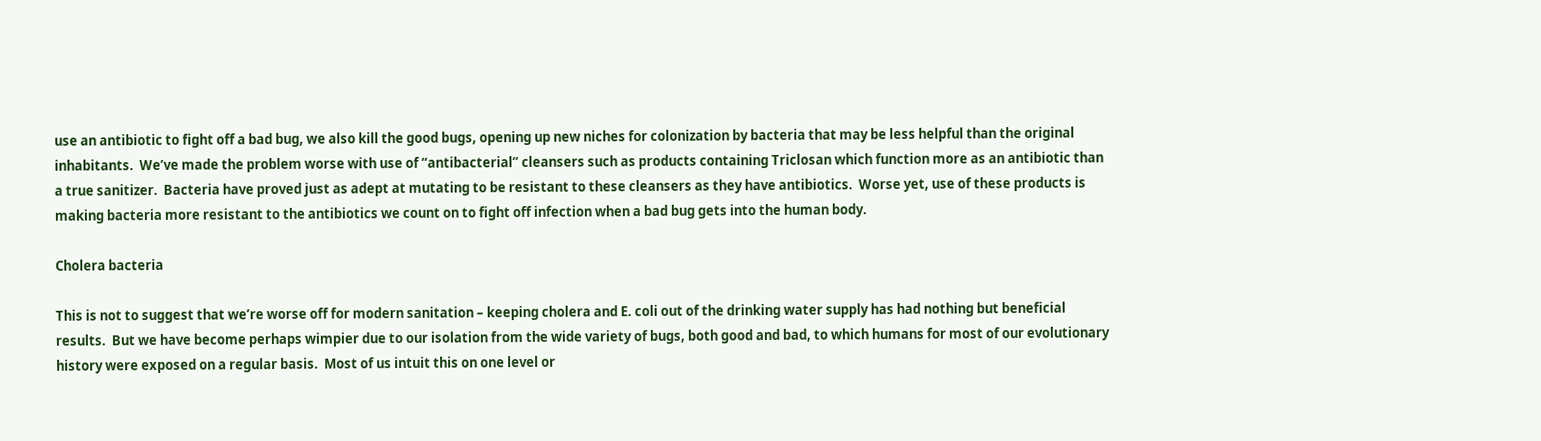use an antibiotic to fight off a bad bug, we also kill the good bugs, opening up new niches for colonization by bacteria that may be less helpful than the original inhabitants.  We’ve made the problem worse with use of “antibacterial” cleansers such as products containing Triclosan which function more as an antibiotic than a true sanitizer.  Bacteria have proved just as adept at mutating to be resistant to these cleansers as they have antibiotics.  Worse yet, use of these products is making bacteria more resistant to the antibiotics we count on to fight off infection when a bad bug gets into the human body.

Cholera bacteria

This is not to suggest that we’re worse off for modern sanitation – keeping cholera and E. coli out of the drinking water supply has had nothing but beneficial results.  But we have become perhaps wimpier due to our isolation from the wide variety of bugs, both good and bad, to which humans for most of our evolutionary history were exposed on a regular basis.  Most of us intuit this on one level or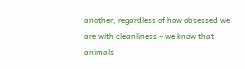another, regardless of how obsessed we are with cleanliness – we know that animals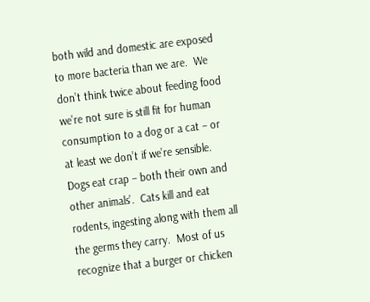both wild and domestic are exposed to more bacteria than we are.  We don’t think twice about feeding food we’re not sure is still fit for human consumption to a dog or a cat – or at least we don’t if we’re sensible.  Dogs eat crap – both their own and other animals’.  Cats kill and eat rodents, ingesting along with them all the germs they carry.  Most of us recognize that a burger or chicken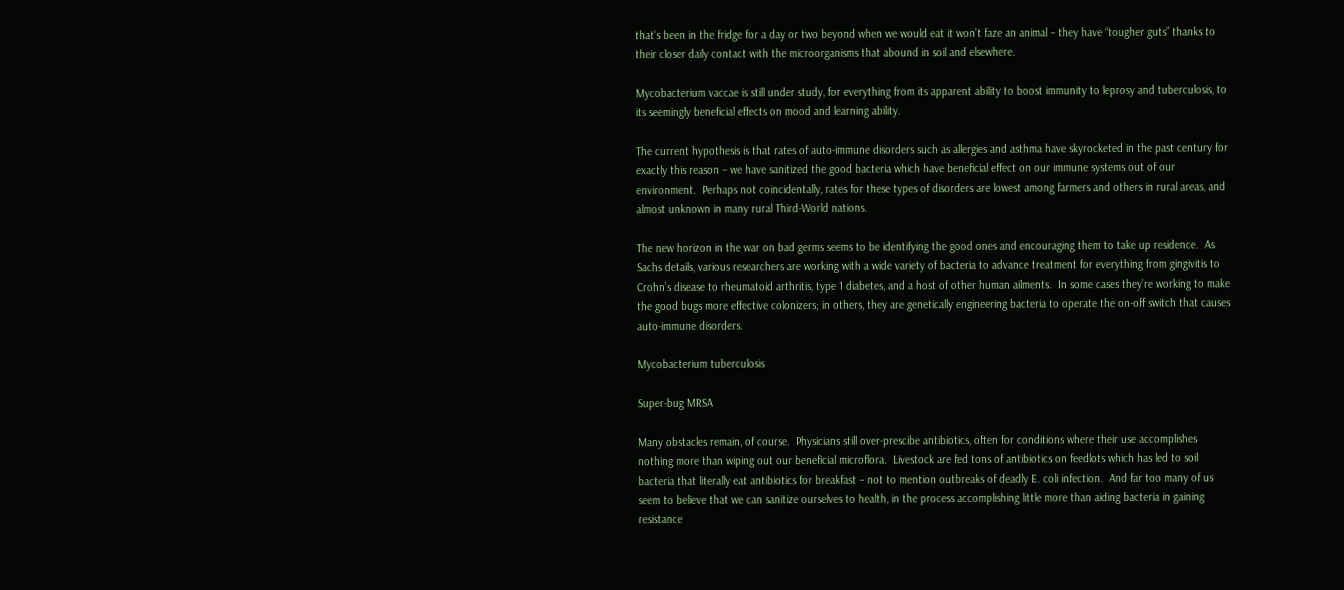that’s been in the fridge for a day or two beyond when we would eat it won’t faze an animal – they have “tougher guts” thanks to their closer daily contact with the microorganisms that abound in soil and elsewhere.

Mycobacterium vaccae is still under study, for everything from its apparent ability to boost immunity to leprosy and tuberculosis, to its seemingly beneficial effects on mood and learning ability.

The current hypothesis is that rates of auto-immune disorders such as allergies and asthma have skyrocketed in the past century for exactly this reason – we have sanitized the good bacteria which have beneficial effect on our immune systems out of our environment.  Perhaps not coincidentally, rates for these types of disorders are lowest among farmers and others in rural areas, and almost unknown in many rural Third-World nations.

The new horizon in the war on bad germs seems to be identifying the good ones and encouraging them to take up residence.  As Sachs details, various researchers are working with a wide variety of bacteria to advance treatment for everything from gingivitis to Crohn’s disease to rheumatoid arthritis, type 1 diabetes, and a host of other human ailments.  In some cases they’re working to make the good bugs more effective colonizers; in others, they are genetically engineering bacteria to operate the on-off switch that causes auto-immune disorders.

Mycobacterium tuberculosis

Super-bug MRSA

Many obstacles remain, of course.  Physicians still over-prescibe antibiotics, often for conditions where their use accomplishes nothing more than wiping out our beneficial microflora.  Livestock are fed tons of antibiotics on feedlots which has led to soil bacteria that literally eat antibiotics for breakfast – not to mention outbreaks of deadly E. coli infection.  And far too many of us seem to believe that we can sanitize ourselves to health, in the process accomplishing little more than aiding bacteria in gaining resistance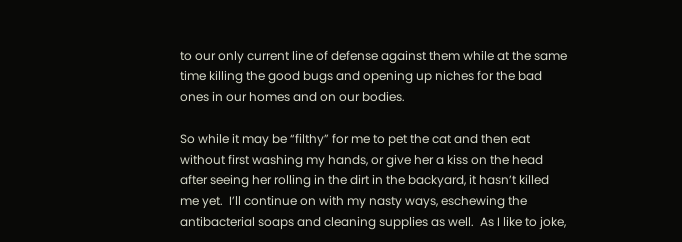to our only current line of defense against them while at the same time killing the good bugs and opening up niches for the bad ones in our homes and on our bodies.

So while it may be “filthy” for me to pet the cat and then eat without first washing my hands, or give her a kiss on the head after seeing her rolling in the dirt in the backyard, it hasn’t killed me yet.  I’ll continue on with my nasty ways, eschewing the antibacterial soaps and cleaning supplies as well.  As I like to joke,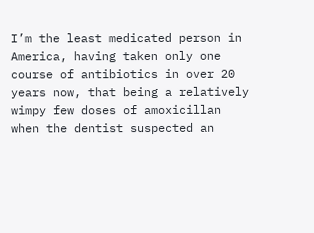I’m the least medicated person in America, having taken only one course of antibiotics in over 20 years now, that being a relatively wimpy few doses of amoxicillan when the dentist suspected an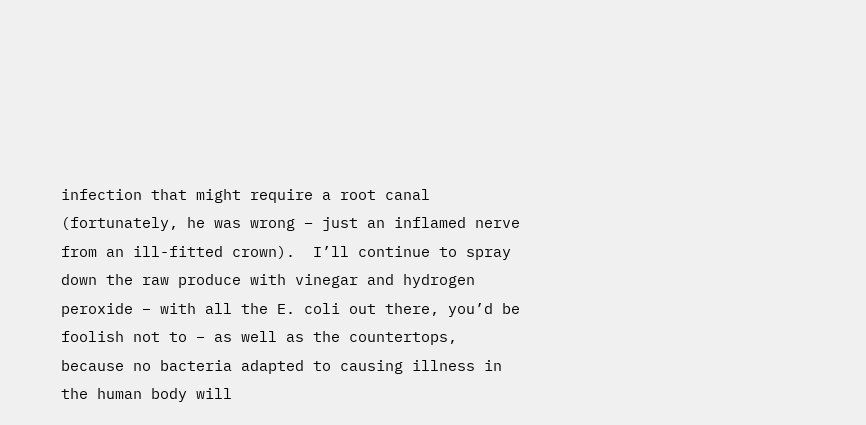infection that might require a root canal (fortunately, he was wrong – just an inflamed nerve from an ill-fitted crown).  I’ll continue to spray down the raw produce with vinegar and hydrogen peroxide – with all the E. coli out there, you’d be foolish not to – as well as the countertops, because no bacteria adapted to causing illness in the human body will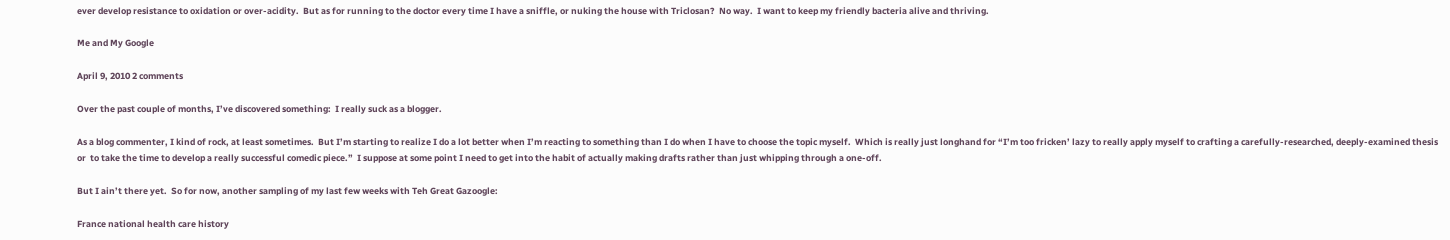ever develop resistance to oxidation or over-acidity.  But as for running to the doctor every time I have a sniffle, or nuking the house with Triclosan?  No way.  I want to keep my friendly bacteria alive and thriving.

Me and My Google

April 9, 2010 2 comments

Over the past couple of months, I’ve discovered something:  I really suck as a blogger.

As a blog commenter, I kind of rock, at least sometimes.  But I’m starting to realize I do a lot better when I’m reacting to something than I do when I have to choose the topic myself.  Which is really just longhand for “I’m too fricken’ lazy to really apply myself to crafting a carefully-researched, deeply-examined thesis  or  to take the time to develop a really successful comedic piece.”  I suppose at some point I need to get into the habit of actually making drafts rather than just whipping through a one-off.

But I ain’t there yet.  So for now, another sampling of my last few weeks with Teh Great Gazoogle:

France national health care history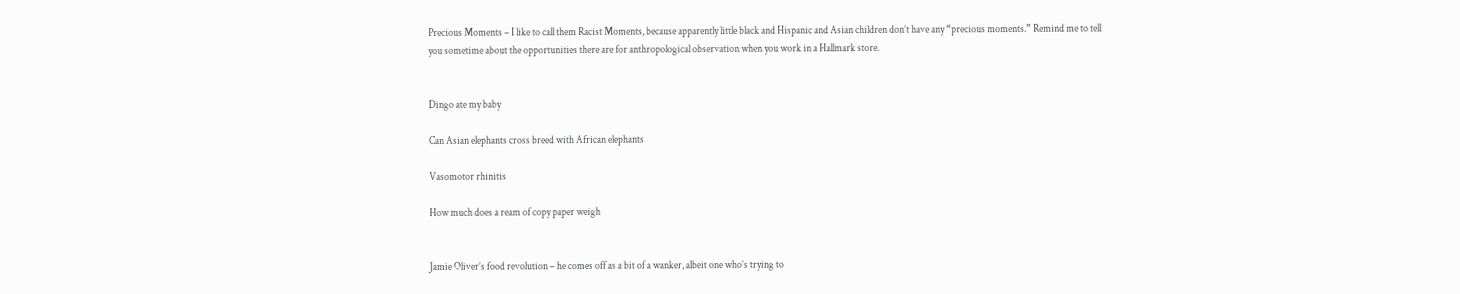Precious Moments – I like to call them Racist Moments, because apparently little black and Hispanic and Asian children don’t have any “precious moments.” Remind me to tell you sometime about the opportunities there are for anthropological observation when you work in a Hallmark store.


Dingo ate my baby

Can Asian elephants cross breed with African elephants

Vasomotor rhinitis

How much does a ream of copy paper weigh


Jamie Oliver’s food revolution – he comes off as a bit of a wanker, albeit one who’s trying to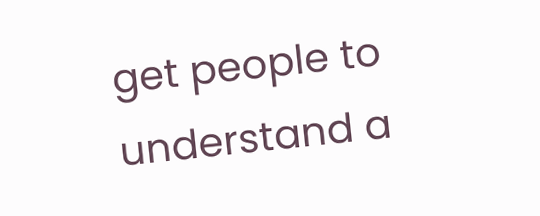get people to understand a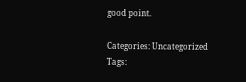good point.

Categories: Uncategorized Tags: